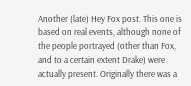Another (late) Hey Fox post. This one is based on real events, although none of the people portrayed (other than Fox, and to a certain extent Drake) were actually present. Originally there was a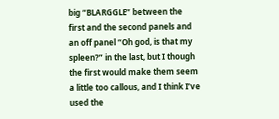big “BLARGGLE” between the first and the second panels and an off panel “Oh god, is that my spleen?” in the last, but I though the first would make them seem a little too callous, and I think I’ve used the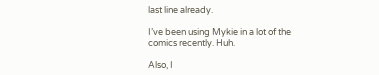last line already.

I’ve been using Mykie in a lot of the comics recently. Huh.

Also, I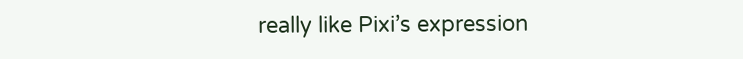really like Pixi’s expression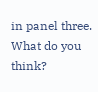in panel three. What do you think?